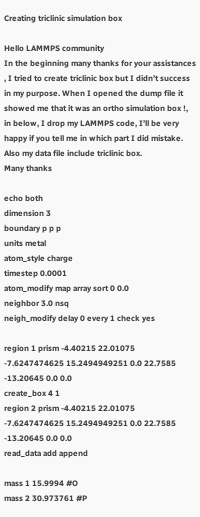Creating triclinic simulation box

Hello LAMMPS community
In the beginning many thanks for your assistances , I tried to create triclinic box but I didn’t success in my purpose. When I opened the dump file it showed me that it was an ortho simulation box !, in below, I drop my LAMMPS code, I’ll be very happy if you tell me in which part I did mistake. Also my data file include triclinic box.
Many thanks

echo both
dimension 3
boundary p p p
units metal
atom_style charge
timestep 0.0001
atom_modify map array sort 0 0.0
neighbor 3.0 nsq
neigh_modify delay 0 every 1 check yes

region 1 prism -4.40215 22.01075 -7.6247474625 15.2494949251 0.0 22.7585 -13.20645 0.0 0.0
create_box 4 1
region 2 prism -4.40215 22.01075 -7.6247474625 15.2494949251 0.0 22.7585 -13.20645 0.0 0.0
read_data add append

mass 1 15.9994 #O
mass 2 30.973761 #P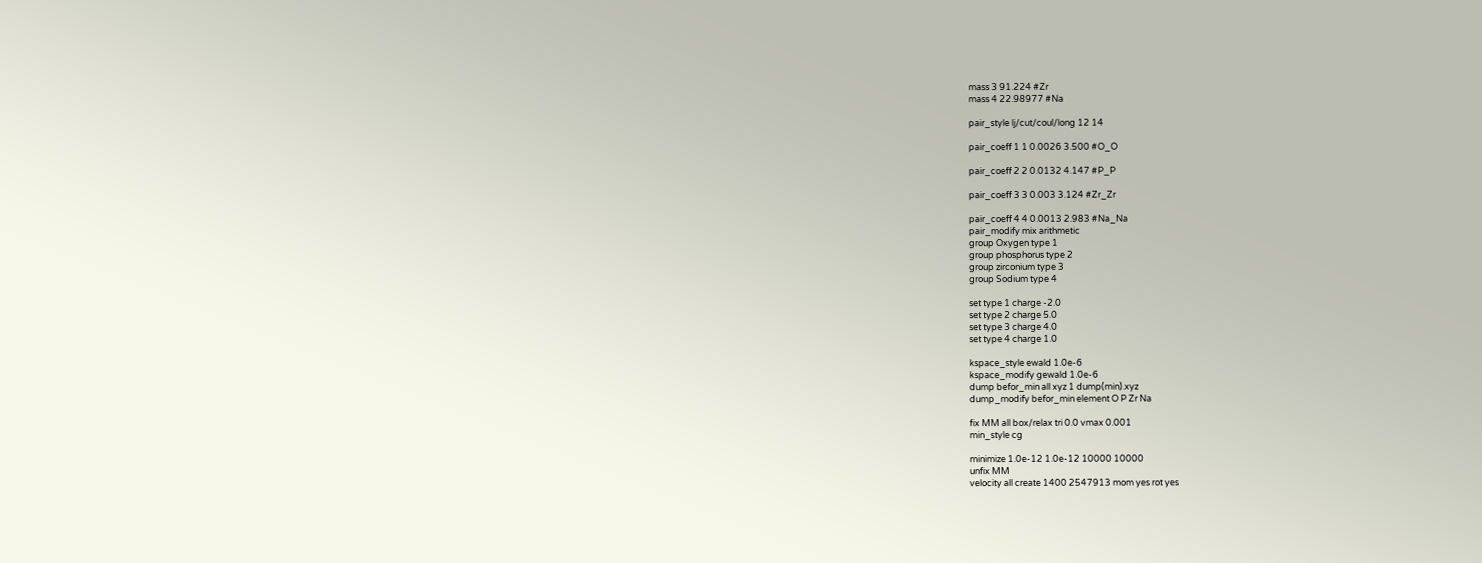mass 3 91.224 #Zr
mass 4 22.98977 #Na

pair_style lj/cut/coul/long 12 14

pair_coeff 1 1 0.0026 3.500 #O_O

pair_coeff 2 2 0.0132 4.147 #P_P

pair_coeff 3 3 0.003 3.124 #Zr_Zr

pair_coeff 4 4 0.0013 2.983 #Na_Na
pair_modify mix arithmetic
group Oxygen type 1
group phosphorus type 2
group zirconium type 3
group Sodium type 4

set type 1 charge -2.0
set type 2 charge 5.0
set type 3 charge 4.0
set type 4 charge 1.0

kspace_style ewald 1.0e-6
kspace_modify gewald 1.0e-6
dump befor_min all xyz 1 dump(min).xyz
dump_modify befor_min element O P Zr Na

fix MM all box/relax tri 0.0 vmax 0.001
min_style cg

minimize 1.0e-12 1.0e-12 10000 10000
unfix MM
velocity all create 1400 2547913 mom yes rot yes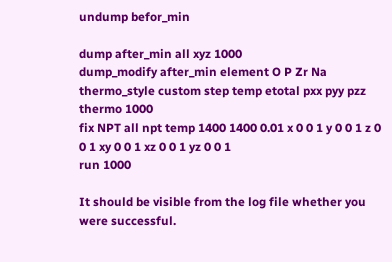undump befor_min

dump after_min all xyz 1000
dump_modify after_min element O P Zr Na
thermo_style custom step temp etotal pxx pyy pzz
thermo 1000
fix NPT all npt temp 1400 1400 0.01 x 0 0 1 y 0 0 1 z 0 0 1 xy 0 0 1 xz 0 0 1 yz 0 0 1
run 1000

It should be visible from the log file whether you were successful.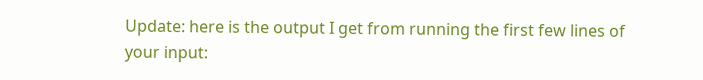Update: here is the output I get from running the first few lines of your input: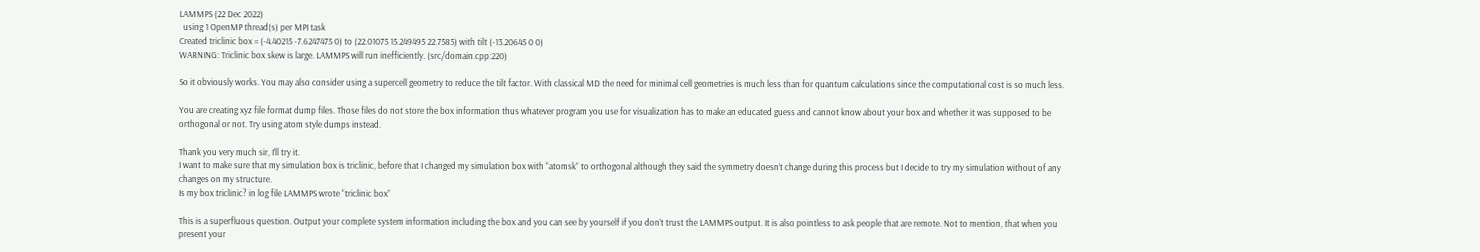LAMMPS (22 Dec 2022)
  using 1 OpenMP thread(s) per MPI task
Created triclinic box = (-4.40215 -7.6247475 0) to (22.01075 15.249495 22.7585) with tilt (-13.20645 0 0)
WARNING: Triclinic box skew is large. LAMMPS will run inefficiently. (src/domain.cpp:220)

So it obviously works. You may also consider using a supercell geometry to reduce the tilt factor. With classical MD the need for minimal cell geometries is much less than for quantum calculations since the computational cost is so much less.

You are creating xyz file format dump files. Those files do not store the box information thus whatever program you use for visualization has to make an educated guess and cannot know about your box and whether it was supposed to be orthogonal or not. Try using atom style dumps instead.

Thank you very much sir, I’ll try it.
I want to make sure that my simulation box is triclinic, before that I changed my simulation box with “atomsk” to orthogonal although they said the symmetry doesn’t change during this process but I decide to try my simulation without of any changes on my structure.
Is my box triclinic? in log file LAMMPS wrote “triclinic box”

This is a superfluous question. Output your complete system information including the box and you can see by yourself if you don’t trust the LAMMPS output. It is also pointless to ask people that are remote. Not to mention, that when you present your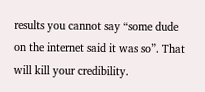results you cannot say “some dude on the internet said it was so”. That will kill your credibility.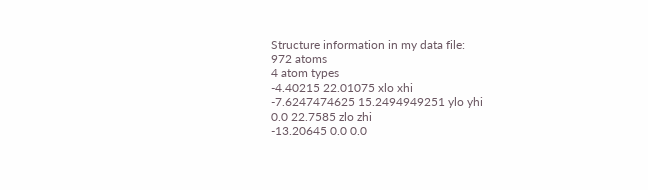Structure information in my data file:
972 atoms
4 atom types
-4.40215 22.01075 xlo xhi
-7.6247474625 15.2494949251 ylo yhi
0.0 22.7585 zlo zhi
-13.20645 0.0 0.0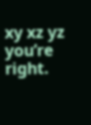xy xz yz
you’re right.